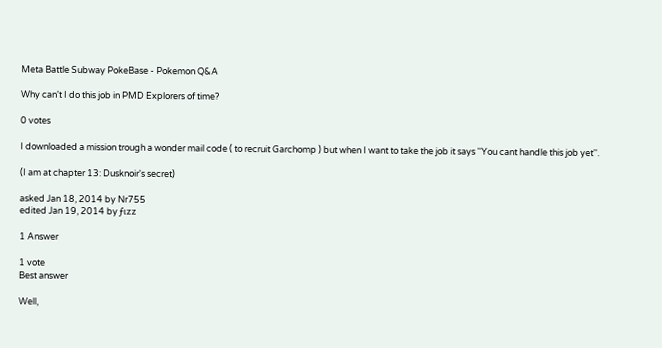Meta Battle Subway PokeBase - Pokemon Q&A

Why can't I do this job in PMD Explorers of time?

0 votes

I downloaded a mission trough a wonder mail code ( to recruit Garchomp ) but when I want to take the job it says ''You cant handle this job yet''.

(I am at chapter 13: Dusknoir's secret)

asked Jan 18, 2014 by Nr755
edited Jan 19, 2014 by ƒιzz

1 Answer

1 vote
Best answer

Well,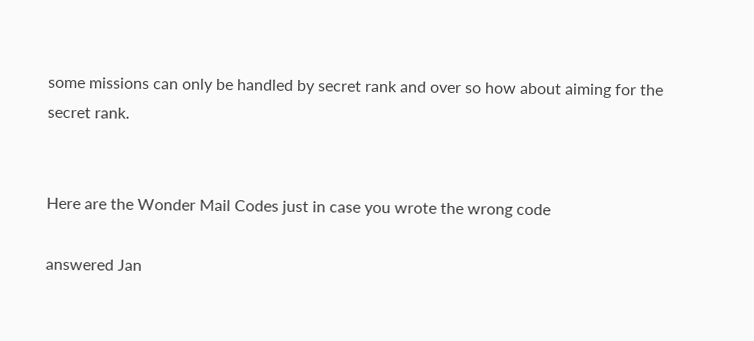some missions can only be handled by secret rank and over so how about aiming for the secret rank.


Here are the Wonder Mail Codes just in case you wrote the wrong code

answered Jan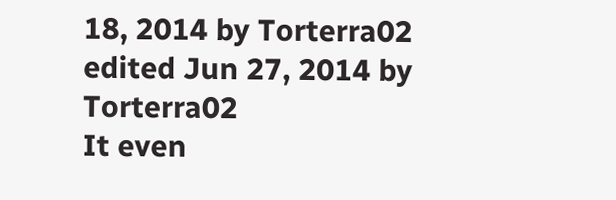18, 2014 by Torterra02
edited Jun 27, 2014 by Torterra02
It even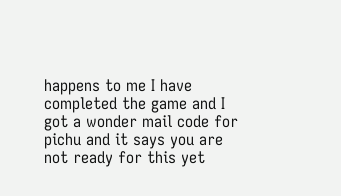happens to me I have completed the game and I got a wonder mail code for pichu and it says you are not ready for this yet